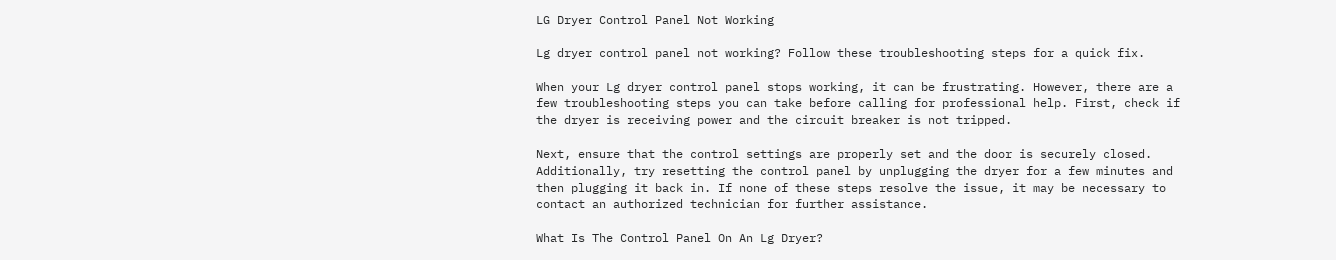LG Dryer Control Panel Not Working

Lg dryer control panel not working? Follow these troubleshooting steps for a quick fix.

When your Lg dryer control panel stops working, it can be frustrating. However, there are a few troubleshooting steps you can take before calling for professional help. First, check if the dryer is receiving power and the circuit breaker is not tripped.

Next, ensure that the control settings are properly set and the door is securely closed. Additionally, try resetting the control panel by unplugging the dryer for a few minutes and then plugging it back in. If none of these steps resolve the issue, it may be necessary to contact an authorized technician for further assistance.

What Is The Control Panel On An Lg Dryer?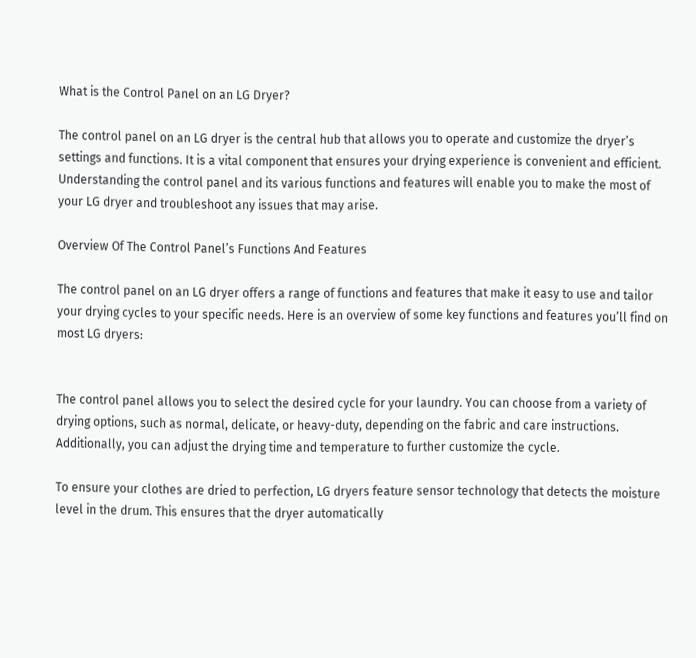What is the Control Panel on an LG Dryer?

The control panel on an LG dryer is the central hub that allows you to operate and customize the dryer’s settings and functions. It is a vital component that ensures your drying experience is convenient and efficient. Understanding the control panel and its various functions and features will enable you to make the most of your LG dryer and troubleshoot any issues that may arise.

Overview Of The Control Panel’s Functions And Features

The control panel on an LG dryer offers a range of functions and features that make it easy to use and tailor your drying cycles to your specific needs. Here is an overview of some key functions and features you’ll find on most LG dryers:


The control panel allows you to select the desired cycle for your laundry. You can choose from a variety of drying options, such as normal, delicate, or heavy-duty, depending on the fabric and care instructions. Additionally, you can adjust the drying time and temperature to further customize the cycle.

To ensure your clothes are dried to perfection, LG dryers feature sensor technology that detects the moisture level in the drum. This ensures that the dryer automatically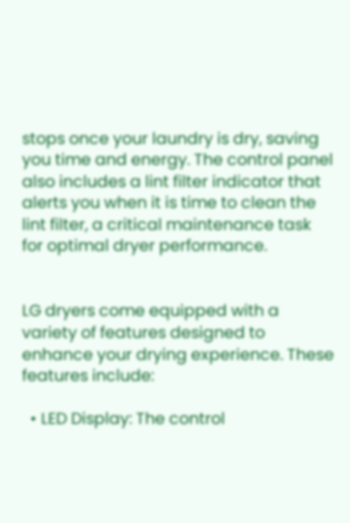stops once your laundry is dry, saving you time and energy. The control panel also includes a lint filter indicator that alerts you when it is time to clean the lint filter, a critical maintenance task for optimal dryer performance.


LG dryers come equipped with a variety of features designed to enhance your drying experience. These features include:

  • LED Display: The control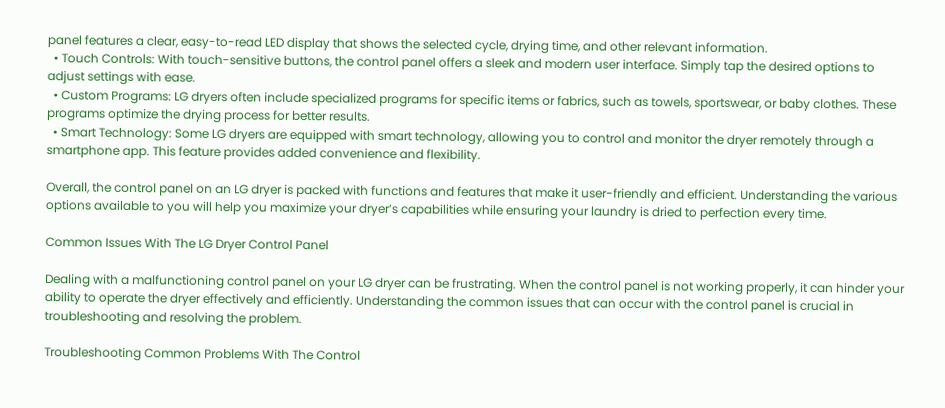panel features a clear, easy-to-read LED display that shows the selected cycle, drying time, and other relevant information.
  • Touch Controls: With touch-sensitive buttons, the control panel offers a sleek and modern user interface. Simply tap the desired options to adjust settings with ease.
  • Custom Programs: LG dryers often include specialized programs for specific items or fabrics, such as towels, sportswear, or baby clothes. These programs optimize the drying process for better results.
  • Smart Technology: Some LG dryers are equipped with smart technology, allowing you to control and monitor the dryer remotely through a smartphone app. This feature provides added convenience and flexibility.

Overall, the control panel on an LG dryer is packed with functions and features that make it user-friendly and efficient. Understanding the various options available to you will help you maximize your dryer’s capabilities while ensuring your laundry is dried to perfection every time.

Common Issues With The LG Dryer Control Panel

Dealing with a malfunctioning control panel on your LG dryer can be frustrating. When the control panel is not working properly, it can hinder your ability to operate the dryer effectively and efficiently. Understanding the common issues that can occur with the control panel is crucial in troubleshooting and resolving the problem.

Troubleshooting Common Problems With The Control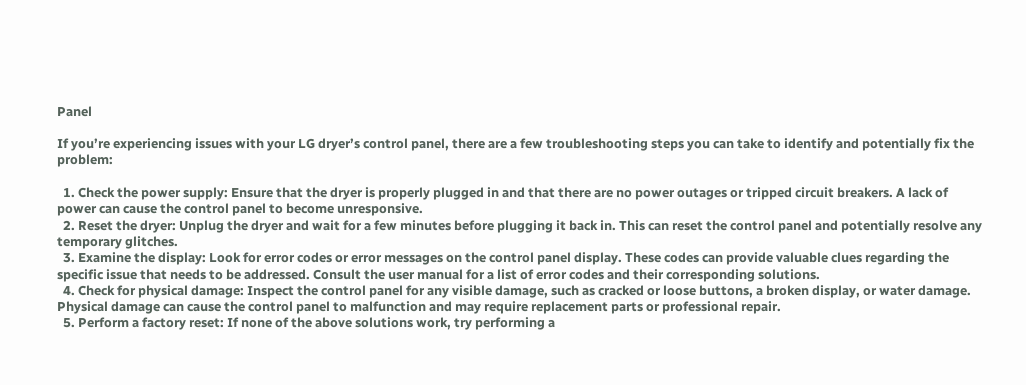Panel

If you’re experiencing issues with your LG dryer’s control panel, there are a few troubleshooting steps you can take to identify and potentially fix the problem:

  1. Check the power supply: Ensure that the dryer is properly plugged in and that there are no power outages or tripped circuit breakers. A lack of power can cause the control panel to become unresponsive.
  2. Reset the dryer: Unplug the dryer and wait for a few minutes before plugging it back in. This can reset the control panel and potentially resolve any temporary glitches.
  3. Examine the display: Look for error codes or error messages on the control panel display. These codes can provide valuable clues regarding the specific issue that needs to be addressed. Consult the user manual for a list of error codes and their corresponding solutions.
  4. Check for physical damage: Inspect the control panel for any visible damage, such as cracked or loose buttons, a broken display, or water damage. Physical damage can cause the control panel to malfunction and may require replacement parts or professional repair.
  5. Perform a factory reset: If none of the above solutions work, try performing a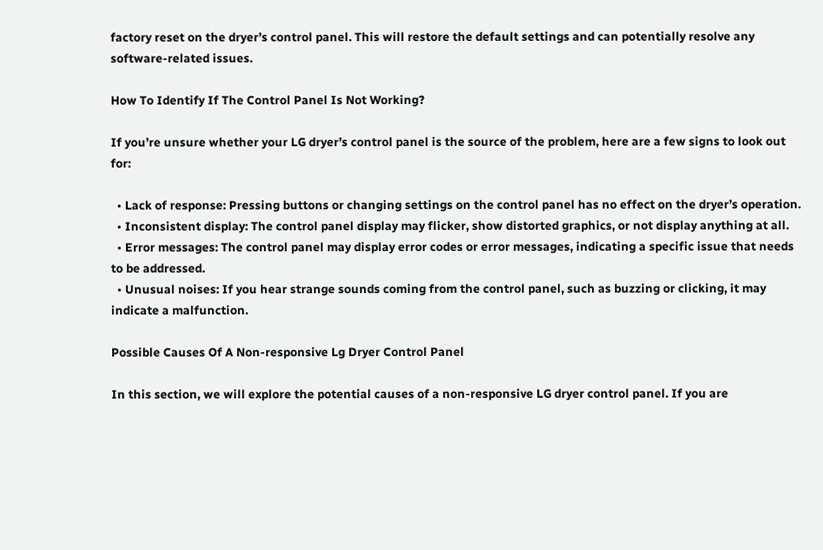factory reset on the dryer’s control panel. This will restore the default settings and can potentially resolve any software-related issues.

How To Identify If The Control Panel Is Not Working?

If you’re unsure whether your LG dryer’s control panel is the source of the problem, here are a few signs to look out for:

  • Lack of response: Pressing buttons or changing settings on the control panel has no effect on the dryer’s operation.
  • Inconsistent display: The control panel display may flicker, show distorted graphics, or not display anything at all.
  • Error messages: The control panel may display error codes or error messages, indicating a specific issue that needs to be addressed.
  • Unusual noises: If you hear strange sounds coming from the control panel, such as buzzing or clicking, it may indicate a malfunction.

Possible Causes Of A Non-responsive Lg Dryer Control Panel

In this section, we will explore the potential causes of a non-responsive LG dryer control panel. If you are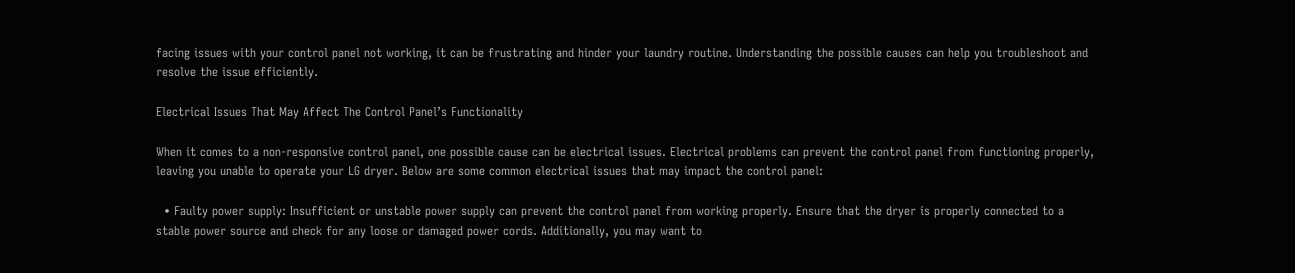facing issues with your control panel not working, it can be frustrating and hinder your laundry routine. Understanding the possible causes can help you troubleshoot and resolve the issue efficiently.

Electrical Issues That May Affect The Control Panel’s Functionality

When it comes to a non-responsive control panel, one possible cause can be electrical issues. Electrical problems can prevent the control panel from functioning properly, leaving you unable to operate your LG dryer. Below are some common electrical issues that may impact the control panel:

  • Faulty power supply: Insufficient or unstable power supply can prevent the control panel from working properly. Ensure that the dryer is properly connected to a stable power source and check for any loose or damaged power cords. Additionally, you may want to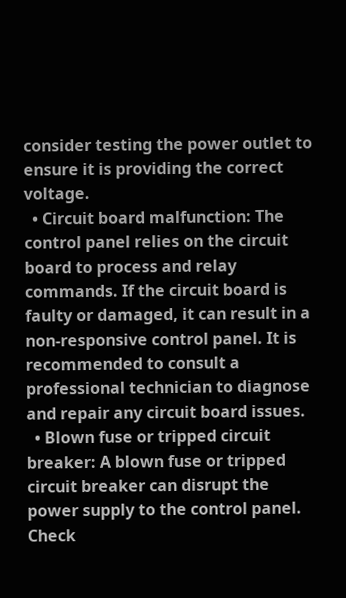consider testing the power outlet to ensure it is providing the correct voltage.
  • Circuit board malfunction: The control panel relies on the circuit board to process and relay commands. If the circuit board is faulty or damaged, it can result in a non-responsive control panel. It is recommended to consult a professional technician to diagnose and repair any circuit board issues.
  • Blown fuse or tripped circuit breaker: A blown fuse or tripped circuit breaker can disrupt the power supply to the control panel. Check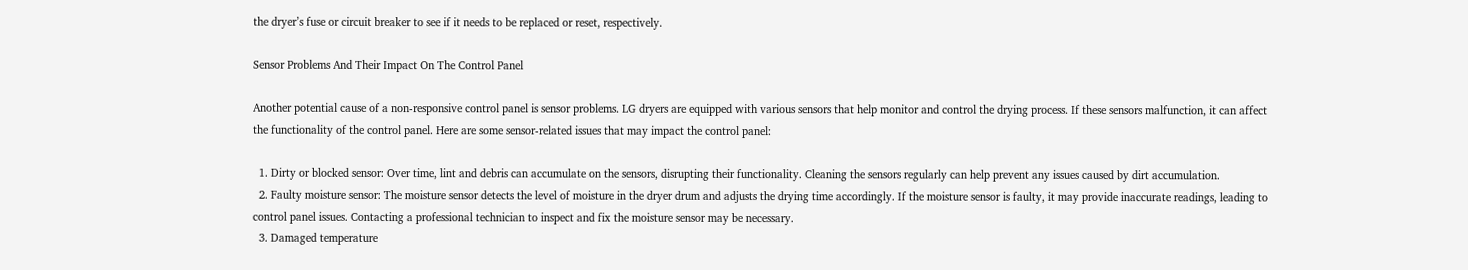the dryer’s fuse or circuit breaker to see if it needs to be replaced or reset, respectively.

Sensor Problems And Their Impact On The Control Panel

Another potential cause of a non-responsive control panel is sensor problems. LG dryers are equipped with various sensors that help monitor and control the drying process. If these sensors malfunction, it can affect the functionality of the control panel. Here are some sensor-related issues that may impact the control panel:

  1. Dirty or blocked sensor: Over time, lint and debris can accumulate on the sensors, disrupting their functionality. Cleaning the sensors regularly can help prevent any issues caused by dirt accumulation.
  2. Faulty moisture sensor: The moisture sensor detects the level of moisture in the dryer drum and adjusts the drying time accordingly. If the moisture sensor is faulty, it may provide inaccurate readings, leading to control panel issues. Contacting a professional technician to inspect and fix the moisture sensor may be necessary.
  3. Damaged temperature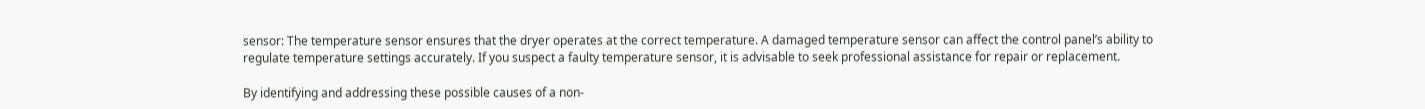sensor: The temperature sensor ensures that the dryer operates at the correct temperature. A damaged temperature sensor can affect the control panel’s ability to regulate temperature settings accurately. If you suspect a faulty temperature sensor, it is advisable to seek professional assistance for repair or replacement.

By identifying and addressing these possible causes of a non-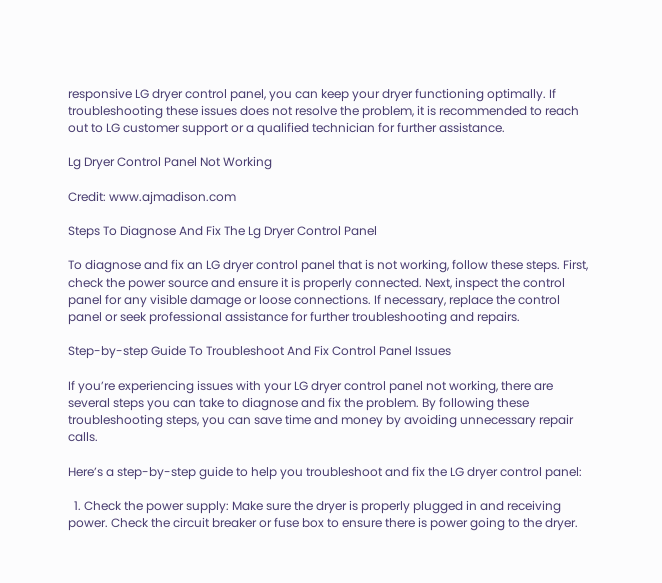responsive LG dryer control panel, you can keep your dryer functioning optimally. If troubleshooting these issues does not resolve the problem, it is recommended to reach out to LG customer support or a qualified technician for further assistance.

Lg Dryer Control Panel Not Working

Credit: www.ajmadison.com

Steps To Diagnose And Fix The Lg Dryer Control Panel

To diagnose and fix an LG dryer control panel that is not working, follow these steps. First, check the power source and ensure it is properly connected. Next, inspect the control panel for any visible damage or loose connections. If necessary, replace the control panel or seek professional assistance for further troubleshooting and repairs.

Step-by-step Guide To Troubleshoot And Fix Control Panel Issues

If you’re experiencing issues with your LG dryer control panel not working, there are several steps you can take to diagnose and fix the problem. By following these troubleshooting steps, you can save time and money by avoiding unnecessary repair calls.

Here’s a step-by-step guide to help you troubleshoot and fix the LG dryer control panel:

  1. Check the power supply: Make sure the dryer is properly plugged in and receiving power. Check the circuit breaker or fuse box to ensure there is power going to the dryer.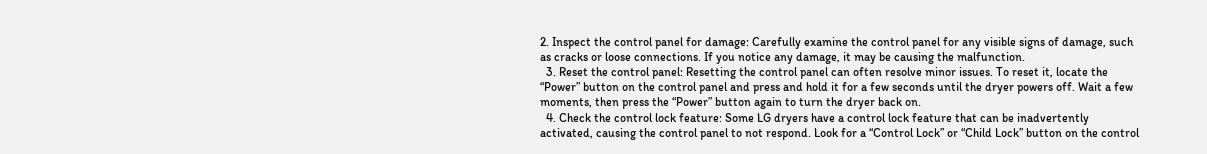2. Inspect the control panel for damage: Carefully examine the control panel for any visible signs of damage, such as cracks or loose connections. If you notice any damage, it may be causing the malfunction.
  3. Reset the control panel: Resetting the control panel can often resolve minor issues. To reset it, locate the “Power” button on the control panel and press and hold it for a few seconds until the dryer powers off. Wait a few moments, then press the “Power” button again to turn the dryer back on.
  4. Check the control lock feature: Some LG dryers have a control lock feature that can be inadvertently activated, causing the control panel to not respond. Look for a “Control Lock” or “Child Lock” button on the control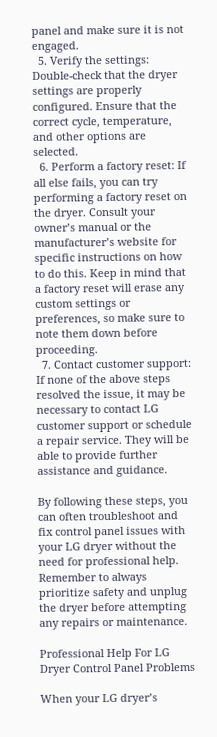panel and make sure it is not engaged.
  5. Verify the settings: Double-check that the dryer settings are properly configured. Ensure that the correct cycle, temperature, and other options are selected.
  6. Perform a factory reset: If all else fails, you can try performing a factory reset on the dryer. Consult your owner’s manual or the manufacturer’s website for specific instructions on how to do this. Keep in mind that a factory reset will erase any custom settings or preferences, so make sure to note them down before proceeding.
  7. Contact customer support: If none of the above steps resolved the issue, it may be necessary to contact LG customer support or schedule a repair service. They will be able to provide further assistance and guidance.

By following these steps, you can often troubleshoot and fix control panel issues with your LG dryer without the need for professional help. Remember to always prioritize safety and unplug the dryer before attempting any repairs or maintenance.

Professional Help For LG Dryer Control Panel Problems

When your LG dryer’s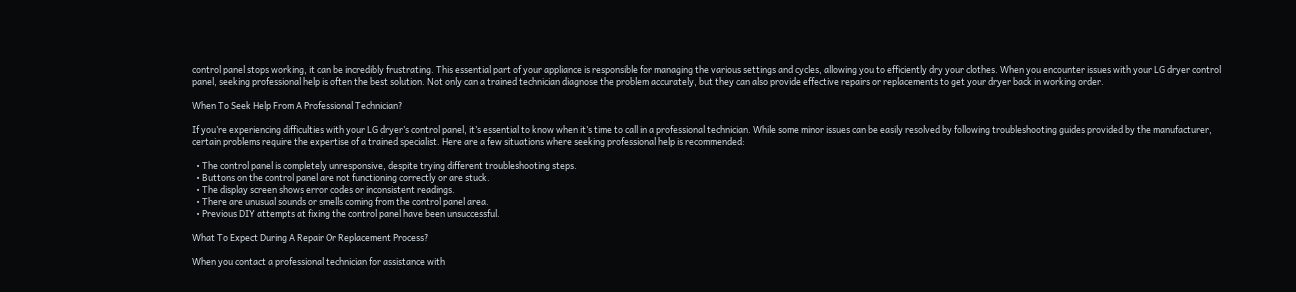control panel stops working, it can be incredibly frustrating. This essential part of your appliance is responsible for managing the various settings and cycles, allowing you to efficiently dry your clothes. When you encounter issues with your LG dryer control panel, seeking professional help is often the best solution. Not only can a trained technician diagnose the problem accurately, but they can also provide effective repairs or replacements to get your dryer back in working order.

When To Seek Help From A Professional Technician?

If you’re experiencing difficulties with your LG dryer’s control panel, it’s essential to know when it’s time to call in a professional technician. While some minor issues can be easily resolved by following troubleshooting guides provided by the manufacturer, certain problems require the expertise of a trained specialist. Here are a few situations where seeking professional help is recommended:

  • The control panel is completely unresponsive, despite trying different troubleshooting steps.
  • Buttons on the control panel are not functioning correctly or are stuck.
  • The display screen shows error codes or inconsistent readings.
  • There are unusual sounds or smells coming from the control panel area.
  • Previous DIY attempts at fixing the control panel have been unsuccessful.

What To Expect During A Repair Or Replacement Process?

When you contact a professional technician for assistance with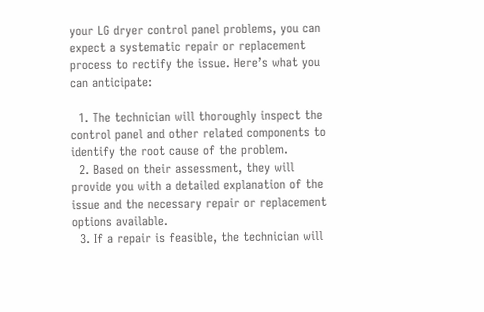your LG dryer control panel problems, you can expect a systematic repair or replacement process to rectify the issue. Here’s what you can anticipate:

  1. The technician will thoroughly inspect the control panel and other related components to identify the root cause of the problem.
  2. Based on their assessment, they will provide you with a detailed explanation of the issue and the necessary repair or replacement options available.
  3. If a repair is feasible, the technician will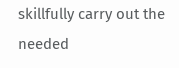skillfully carry out the needed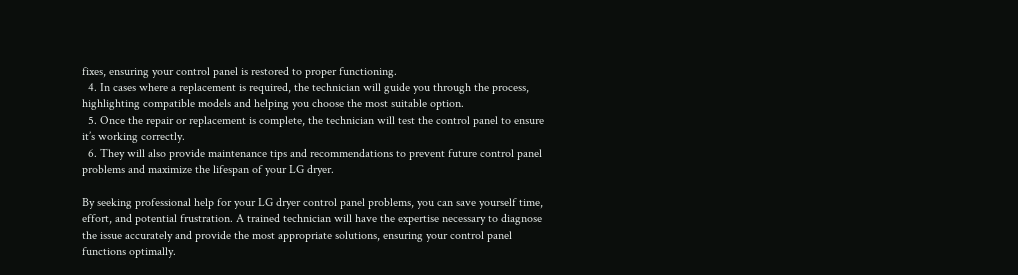fixes, ensuring your control panel is restored to proper functioning.
  4. In cases where a replacement is required, the technician will guide you through the process, highlighting compatible models and helping you choose the most suitable option.
  5. Once the repair or replacement is complete, the technician will test the control panel to ensure it’s working correctly.
  6. They will also provide maintenance tips and recommendations to prevent future control panel problems and maximize the lifespan of your LG dryer.

By seeking professional help for your LG dryer control panel problems, you can save yourself time, effort, and potential frustration. A trained technician will have the expertise necessary to diagnose the issue accurately and provide the most appropriate solutions, ensuring your control panel functions optimally.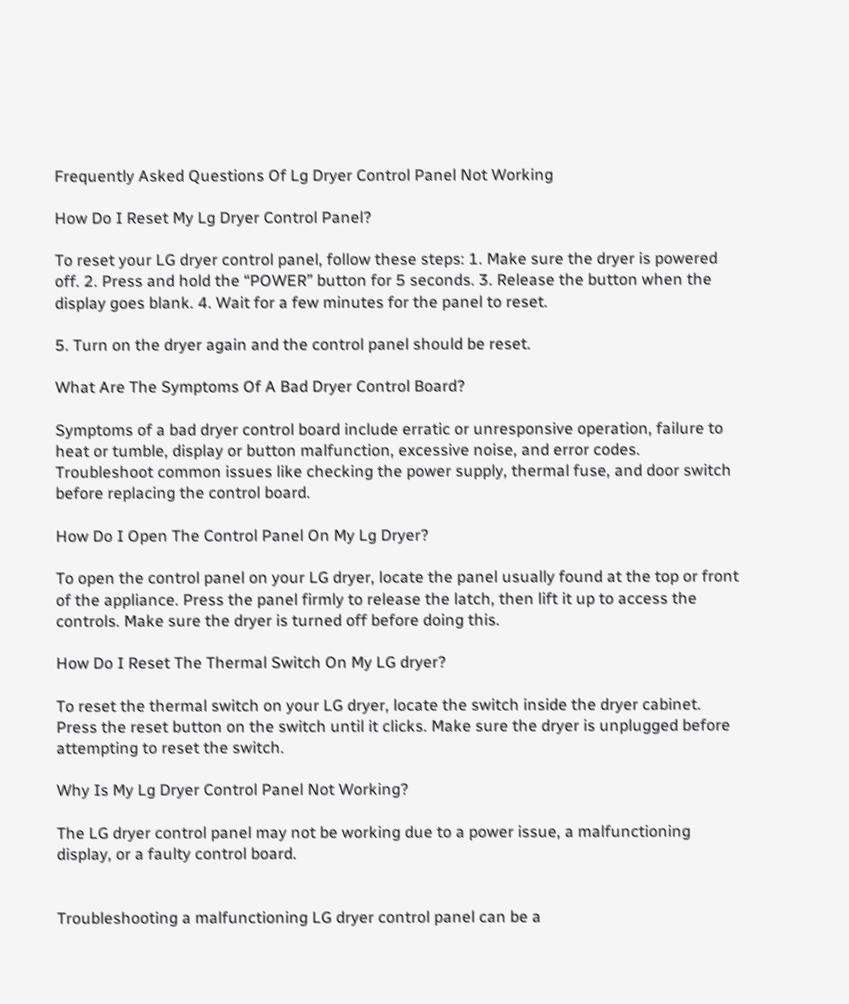Frequently Asked Questions Of Lg Dryer Control Panel Not Working

How Do I Reset My Lg Dryer Control Panel?

To reset your LG dryer control panel, follow these steps: 1. Make sure the dryer is powered off. 2. Press and hold the “POWER” button for 5 seconds. 3. Release the button when the display goes blank. 4. Wait for a few minutes for the panel to reset.

5. Turn on the dryer again and the control panel should be reset.

What Are The Symptoms Of A Bad Dryer Control Board?

Symptoms of a bad dryer control board include erratic or unresponsive operation, failure to heat or tumble, display or button malfunction, excessive noise, and error codes. Troubleshoot common issues like checking the power supply, thermal fuse, and door switch before replacing the control board.

How Do I Open The Control Panel On My Lg Dryer?

To open the control panel on your LG dryer, locate the panel usually found at the top or front of the appliance. Press the panel firmly to release the latch, then lift it up to access the controls. Make sure the dryer is turned off before doing this.

How Do I Reset The Thermal Switch On My LG dryer?

To reset the thermal switch on your LG dryer, locate the switch inside the dryer cabinet. Press the reset button on the switch until it clicks. Make sure the dryer is unplugged before attempting to reset the switch.

Why Is My Lg Dryer Control Panel Not Working?

The LG dryer control panel may not be working due to a power issue, a malfunctioning display, or a faulty control board.


Troubleshooting a malfunctioning LG dryer control panel can be a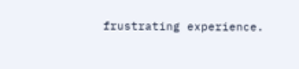frustrating experience.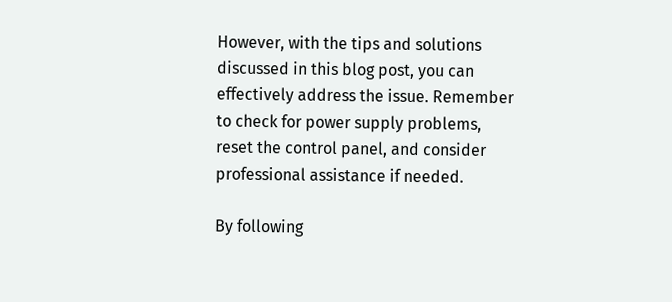However, with the tips and solutions discussed in this blog post, you can effectively address the issue. Remember to check for power supply problems, reset the control panel, and consider professional assistance if needed.

By following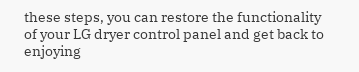these steps, you can restore the functionality of your LG dryer control panel and get back to enjoying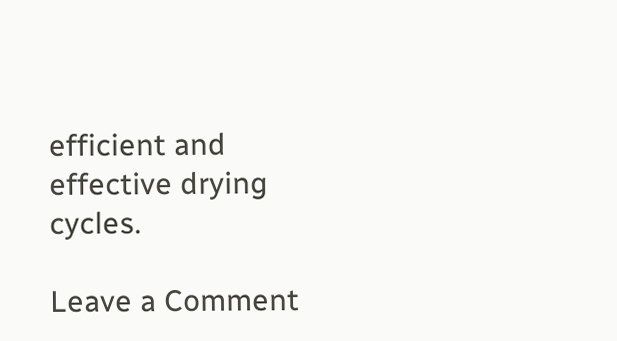efficient and effective drying cycles.

Leave a Comment